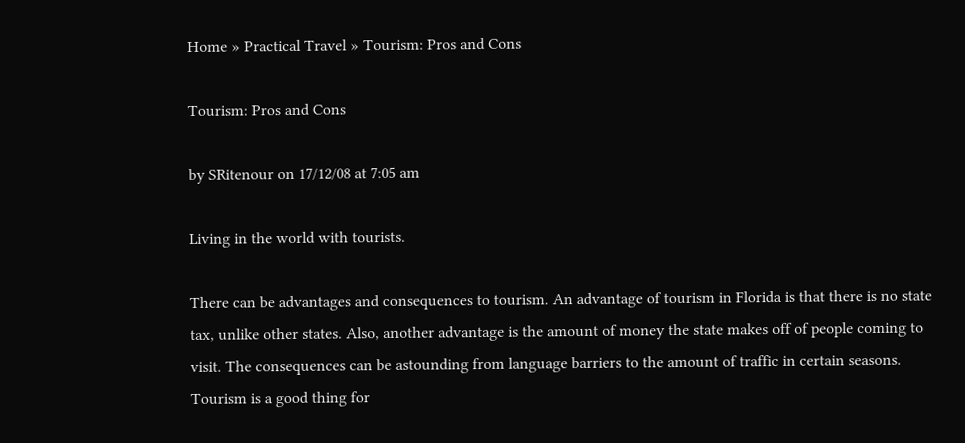Home » Practical Travel » Tourism: Pros and Cons

Tourism: Pros and Cons

by SRitenour on 17/12/08 at 7:05 am

Living in the world with tourists.

There can be advantages and consequences to tourism. An advantage of tourism in Florida is that there is no state tax, unlike other states. Also, another advantage is the amount of money the state makes off of people coming to visit. The consequences can be astounding from language barriers to the amount of traffic in certain seasons. Tourism is a good thing for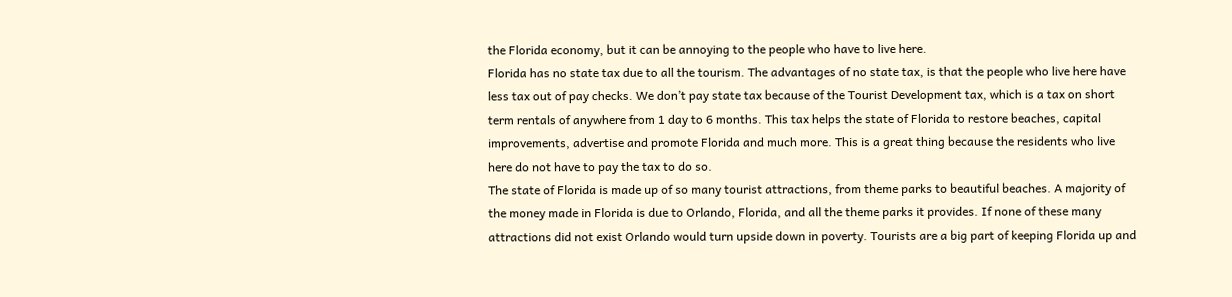the Florida economy, but it can be annoying to the people who have to live here.
Florida has no state tax due to all the tourism. The advantages of no state tax, is that the people who live here have less tax out of pay checks. We don’t pay state tax because of the Tourist Development tax, which is a tax on short term rentals of anywhere from 1 day to 6 months. This tax helps the state of Florida to restore beaches, capital improvements, advertise and promote Florida and much more. This is a great thing because the residents who live here do not have to pay the tax to do so.
The state of Florida is made up of so many tourist attractions, from theme parks to beautiful beaches. A majority of the money made in Florida is due to Orlando, Florida, and all the theme parks it provides. If none of these many attractions did not exist Orlando would turn upside down in poverty. Tourists are a big part of keeping Florida up and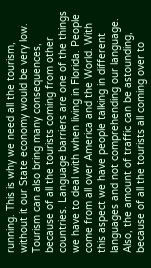running. This is why we need all the tourism, without it our State economy would be very low.
Tourism can also bring many consequences, because of all the tourists coming from other countries. Language barriers are one of the things we have to deal with when living in Florida. People come from all over America and the World. With this aspect we have people talking in different languages and not comprehending our language. Also, the amount of traffic can be astounding, because of all the tourists all coming over to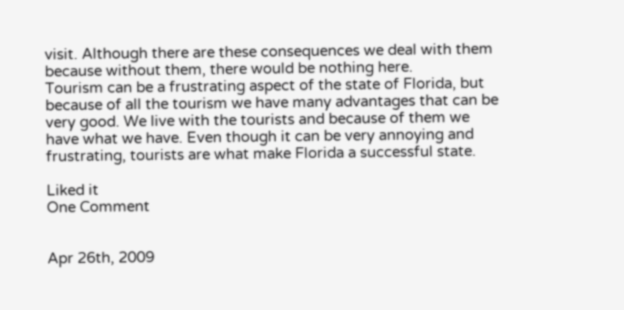visit. Although there are these consequences we deal with them because without them, there would be nothing here.
Tourism can be a frustrating aspect of the state of Florida, but because of all the tourism we have many advantages that can be very good. We live with the tourists and because of them we have what we have. Even though it can be very annoying and frustrating, tourists are what make Florida a successful state.

Liked it
One Comment


Apr 26th, 2009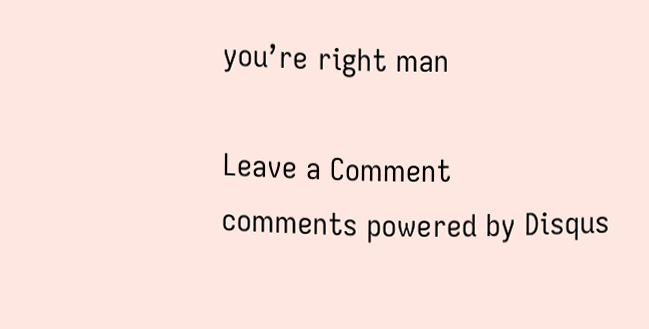you’re right man

Leave a Comment
comments powered by Disqus